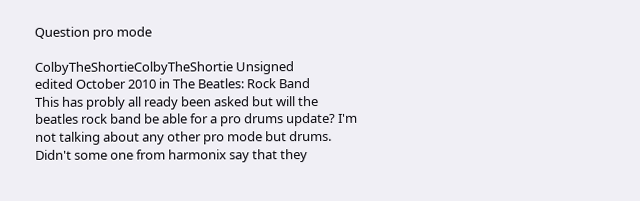Question pro mode

ColbyTheShortieColbyTheShortie Unsigned
edited October 2010 in The Beatles: Rock Band
This has probly all ready been asked but will the beatles rock band be able for a pro drums update? I'm not talking about any other pro mode but drums. Didn't some one from harmonix say that they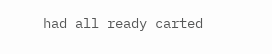had all ready carted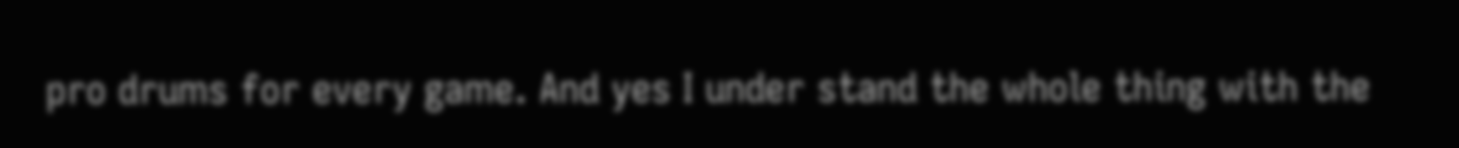pro drums for every game. And yes I under stand the whole thing with the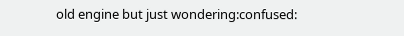old engine but just wondering:confused: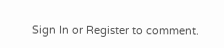Sign In or Register to comment.